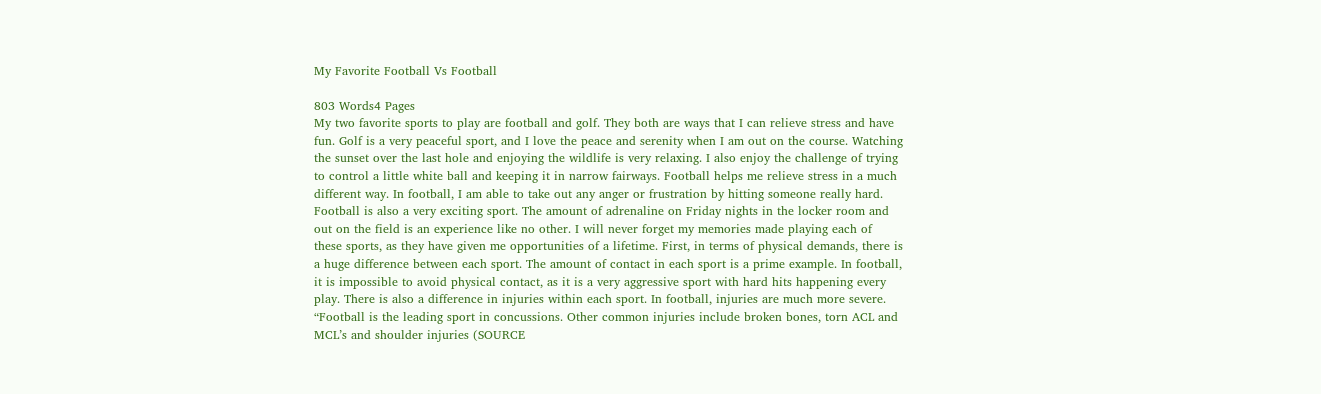My Favorite Football Vs Football

803 Words4 Pages
My two favorite sports to play are football and golf. They both are ways that I can relieve stress and have fun. Golf is a very peaceful sport, and I love the peace and serenity when I am out on the course. Watching the sunset over the last hole and enjoying the wildlife is very relaxing. I also enjoy the challenge of trying to control a little white ball and keeping it in narrow fairways. Football helps me relieve stress in a much different way. In football, I am able to take out any anger or frustration by hitting someone really hard. Football is also a very exciting sport. The amount of adrenaline on Friday nights in the locker room and out on the field is an experience like no other. I will never forget my memories made playing each of these sports, as they have given me opportunities of a lifetime. First, in terms of physical demands, there is a huge difference between each sport. The amount of contact in each sport is a prime example. In football, it is impossible to avoid physical contact, as it is a very aggressive sport with hard hits happening every play. There is also a difference in injuries within each sport. In football, injuries are much more severe. “Football is the leading sport in concussions. Other common injuries include broken bones, torn ACL and MCL’s and shoulder injuries (SOURCE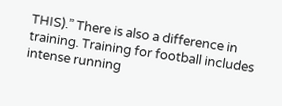THIS).” There is also a difference in training. Training for football includes intense running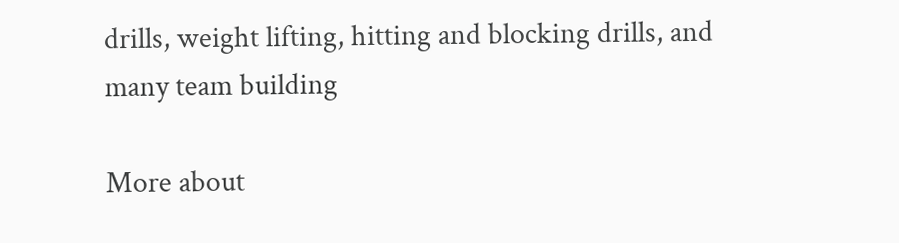drills, weight lifting, hitting and blocking drills, and many team building

More about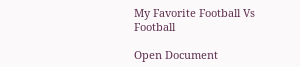My Favorite Football Vs Football

Open Document